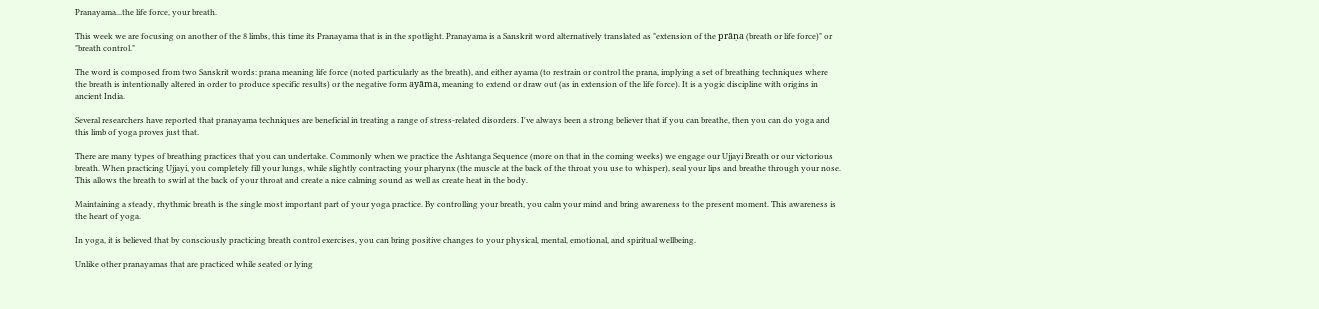Pranayama...the life force, your breath.

This week we are focusing on another of the 8 limbs, this time its Pranayama that is in the spotlight. Pranayama is a Sanskrit word alternatively translated as "extension of the prāṇa (breath or life force)" or "breath control."

The word is composed from two Sanskrit words: prana meaning life force (noted particularly as the breath), and either ayama (to restrain or control the prana, implying a set of breathing techniques where the breath is intentionally altered in order to produce specific results) or the negative form ayāma, meaning to extend or draw out (as in extension of the life force). It is a yogic discipline with origins in ancient India.

Several researchers have reported that pranayama techniques are beneficial in treating a range of stress-related disorders. I've always been a strong believer that if you can breathe, then you can do yoga and this limb of yoga proves just that.

There are many types of breathing practices that you can undertake. Commonly when we practice the Ashtanga Sequence (more on that in the coming weeks) we engage our Ujjayi Breath or our victorious breath. When practicing Ujjayi, you completely fill your lungs, while slightly contracting your pharynx (the muscle at the back of the throat you use to whisper), seal your lips and breathe through your nose. This allows the breath to swirl at the back of your throat and create a nice calming sound as well as create heat in the body.

Maintaining a steady, rhythmic breath is the single most important part of your yoga practice. By controlling your breath, you calm your mind and bring awareness to the present moment. This awareness is the heart of yoga.

In yoga, it is believed that by consciously practicing breath control exercises, you can bring positive changes to your physical, mental, emotional, and spiritual wellbeing.

Unlike other pranayamas that are practiced while seated or lying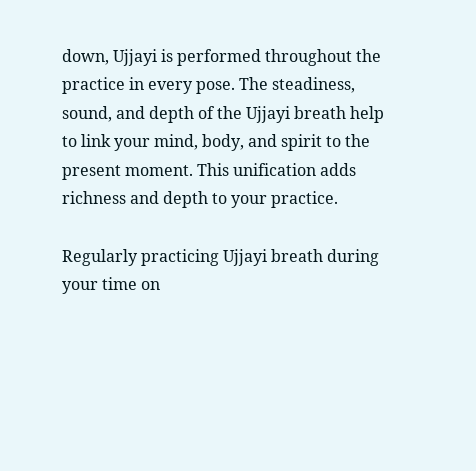down, Ujjayi is performed throughout the practice in every pose. The steadiness, sound, and depth of the Ujjayi breath help to link your mind, body, and spirit to the present moment. This unification adds richness and depth to your practice.

Regularly practicing Ujjayi breath during your time on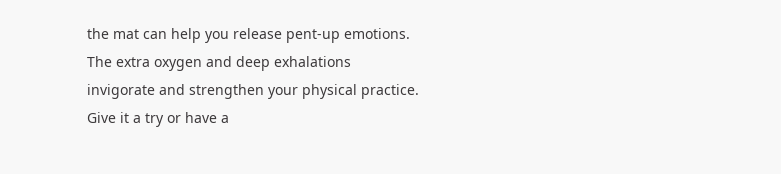the mat can help you release pent-up emotions. The extra oxygen and deep exhalations invigorate and strengthen your physical practice. Give it a try or have a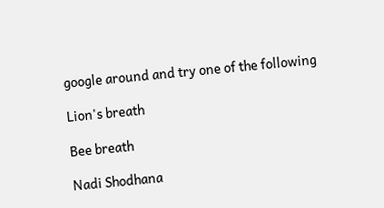google around and try one of the following

Lion's breath

Bee breath

Nadi Shodhana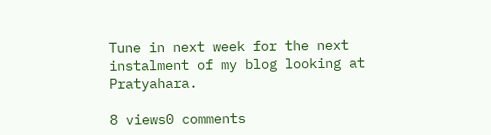Tune in next week for the next instalment of my blog looking at Pratyahara.

8 views0 comments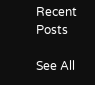Recent Posts

See All